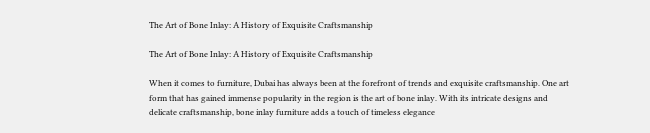The Art of Bone Inlay: A History of Exquisite Craftsmanship

The Art of Bone Inlay: A History of Exquisite Craftsmanship

When it comes to furniture, Dubai has always been at the forefront of trends and exquisite craftsmanship. One art form that has gained immense popularity in the region is the art of bone inlay. With its intricate designs and delicate craftsmanship, bone inlay furniture adds a touch of timeless elegance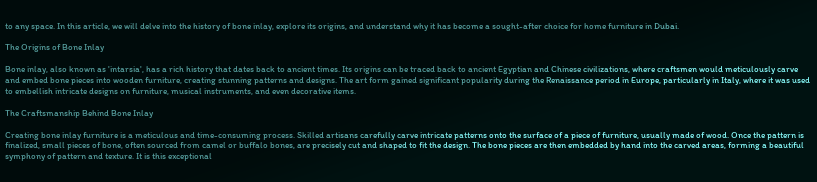to any space. In this article, we will delve into the history of bone inlay, explore its origins, and understand why it has become a sought-after choice for home furniture in Dubai.

The Origins of Bone Inlay

Bone inlay, also known as 'intarsia', has a rich history that dates back to ancient times. Its origins can be traced back to ancient Egyptian and Chinese civilizations, where craftsmen would meticulously carve and embed bone pieces into wooden furniture, creating stunning patterns and designs. The art form gained significant popularity during the Renaissance period in Europe, particularly in Italy, where it was used to embellish intricate designs on furniture, musical instruments, and even decorative items.

The Craftsmanship Behind Bone Inlay

Creating bone inlay furniture is a meticulous and time-consuming process. Skilled artisans carefully carve intricate patterns onto the surface of a piece of furniture, usually made of wood. Once the pattern is finalized, small pieces of bone, often sourced from camel or buffalo bones, are precisely cut and shaped to fit the design. The bone pieces are then embedded by hand into the carved areas, forming a beautiful symphony of pattern and texture. It is this exceptional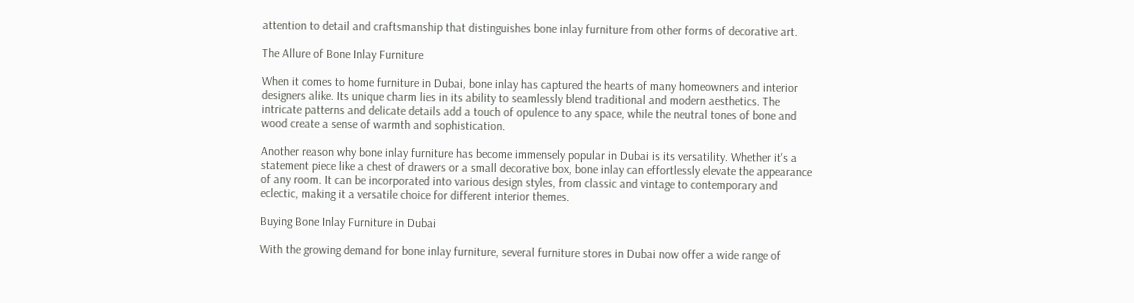attention to detail and craftsmanship that distinguishes bone inlay furniture from other forms of decorative art.

The Allure of Bone Inlay Furniture

When it comes to home furniture in Dubai, bone inlay has captured the hearts of many homeowners and interior designers alike. Its unique charm lies in its ability to seamlessly blend traditional and modern aesthetics. The intricate patterns and delicate details add a touch of opulence to any space, while the neutral tones of bone and wood create a sense of warmth and sophistication.

Another reason why bone inlay furniture has become immensely popular in Dubai is its versatility. Whether it's a statement piece like a chest of drawers or a small decorative box, bone inlay can effortlessly elevate the appearance of any room. It can be incorporated into various design styles, from classic and vintage to contemporary and eclectic, making it a versatile choice for different interior themes.

Buying Bone Inlay Furniture in Dubai

With the growing demand for bone inlay furniture, several furniture stores in Dubai now offer a wide range of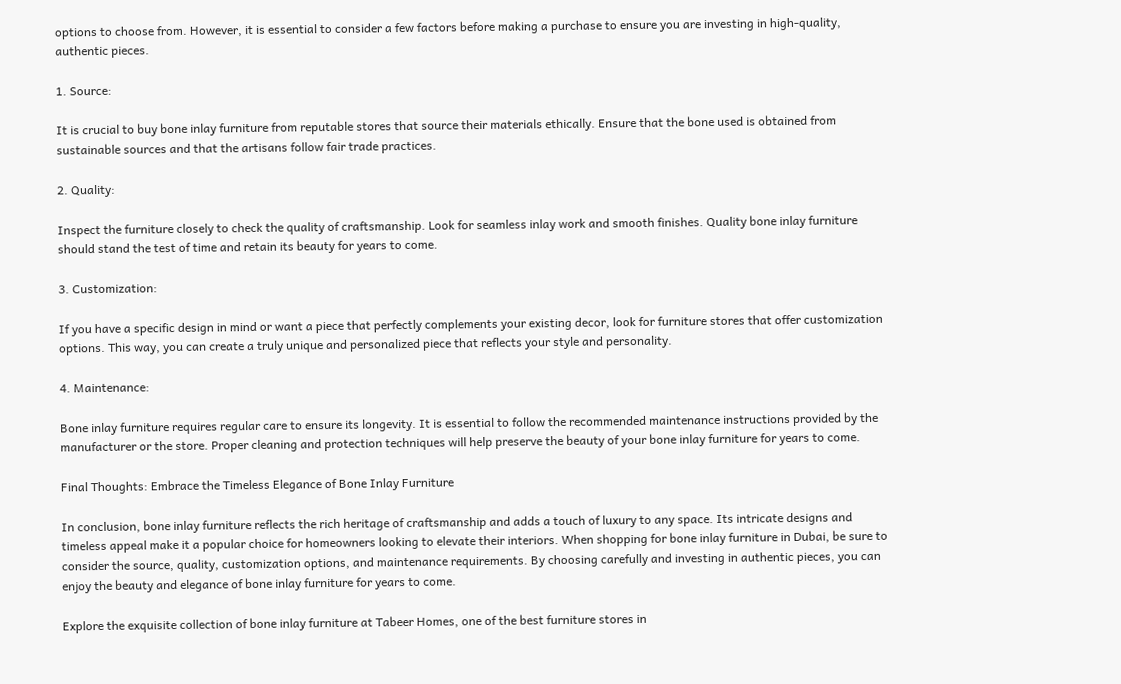options to choose from. However, it is essential to consider a few factors before making a purchase to ensure you are investing in high-quality, authentic pieces.

1. Source:

It is crucial to buy bone inlay furniture from reputable stores that source their materials ethically. Ensure that the bone used is obtained from sustainable sources and that the artisans follow fair trade practices.

2. Quality:

Inspect the furniture closely to check the quality of craftsmanship. Look for seamless inlay work and smooth finishes. Quality bone inlay furniture should stand the test of time and retain its beauty for years to come.

3. Customization:

If you have a specific design in mind or want a piece that perfectly complements your existing decor, look for furniture stores that offer customization options. This way, you can create a truly unique and personalized piece that reflects your style and personality.

4. Maintenance:

Bone inlay furniture requires regular care to ensure its longevity. It is essential to follow the recommended maintenance instructions provided by the manufacturer or the store. Proper cleaning and protection techniques will help preserve the beauty of your bone inlay furniture for years to come.

Final Thoughts: Embrace the Timeless Elegance of Bone Inlay Furniture

In conclusion, bone inlay furniture reflects the rich heritage of craftsmanship and adds a touch of luxury to any space. Its intricate designs and timeless appeal make it a popular choice for homeowners looking to elevate their interiors. When shopping for bone inlay furniture in Dubai, be sure to consider the source, quality, customization options, and maintenance requirements. By choosing carefully and investing in authentic pieces, you can enjoy the beauty and elegance of bone inlay furniture for years to come.

Explore the exquisite collection of bone inlay furniture at Tabeer Homes, one of the best furniture stores in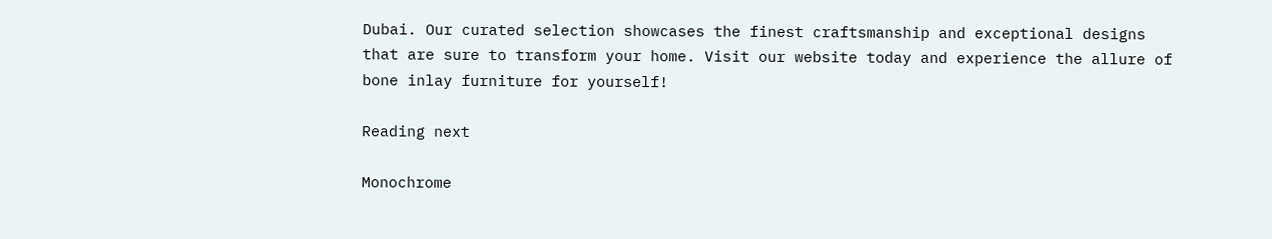Dubai. Our curated selection showcases the finest craftsmanship and exceptional designs that are sure to transform your home. Visit our website today and experience the allure of bone inlay furniture for yourself!

Reading next

Monochrome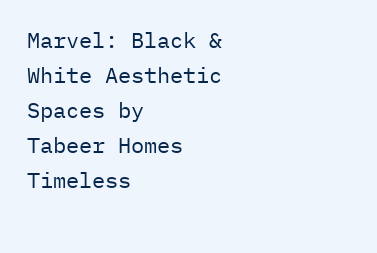Marvel: Black & White Aesthetic Spaces by Tabeer Homes
Timeless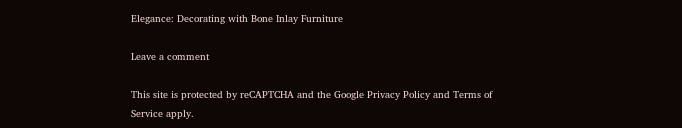Elegance: Decorating with Bone Inlay Furniture

Leave a comment

This site is protected by reCAPTCHA and the Google Privacy Policy and Terms of Service apply.